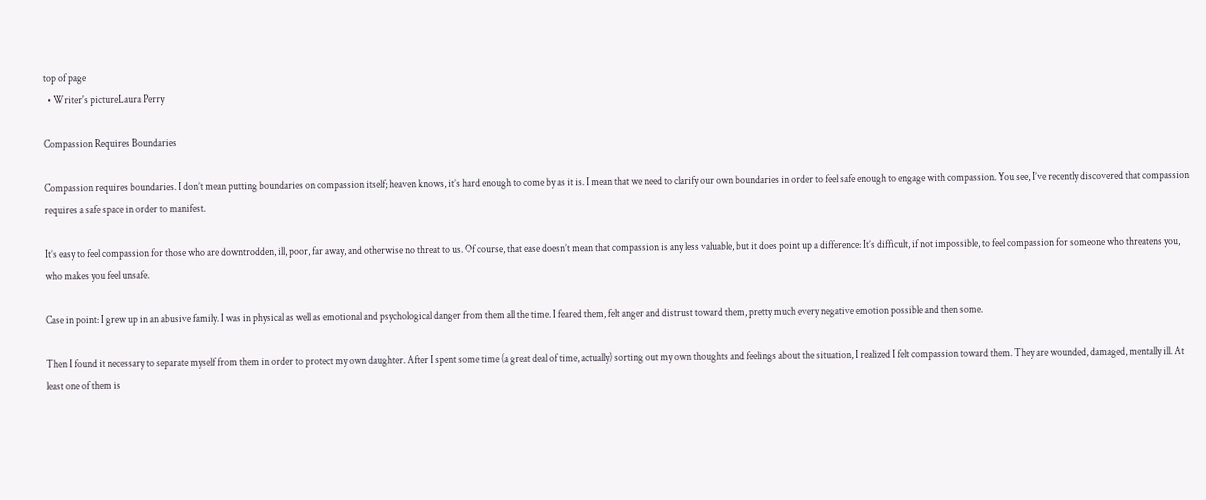top of page
  • Writer's pictureLaura Perry

Compassion Requires Boundaries

Compassion requires boundaries. I don’t mean putting boundaries on compassion itself; heaven knows, it’s hard enough to come by as it is. I mean that we need to clarify our own boundaries in order to feel safe enough to engage with compassion. You see, I’ve recently discovered that compassion requires a safe space in order to manifest.

It’s easy to feel compassion for those who are downtrodden, ill, poor, far away, and otherwise no threat to us. Of course, that ease doesn’t mean that compassion is any less valuable, but it does point up a difference: It’s difficult, if not impossible, to feel compassion for someone who threatens you, who makes you feel unsafe.

Case in point: I grew up in an abusive family. I was in physical as well as emotional and psychological danger from them all the time. I feared them, felt anger and distrust toward them, pretty much every negative emotion possible and then some.

Then I found it necessary to separate myself from them in order to protect my own daughter. After I spent some time (a great deal of time, actually) sorting out my own thoughts and feelings about the situation, I realized I felt compassion toward them. They are wounded, damaged, mentally ill. At least one of them is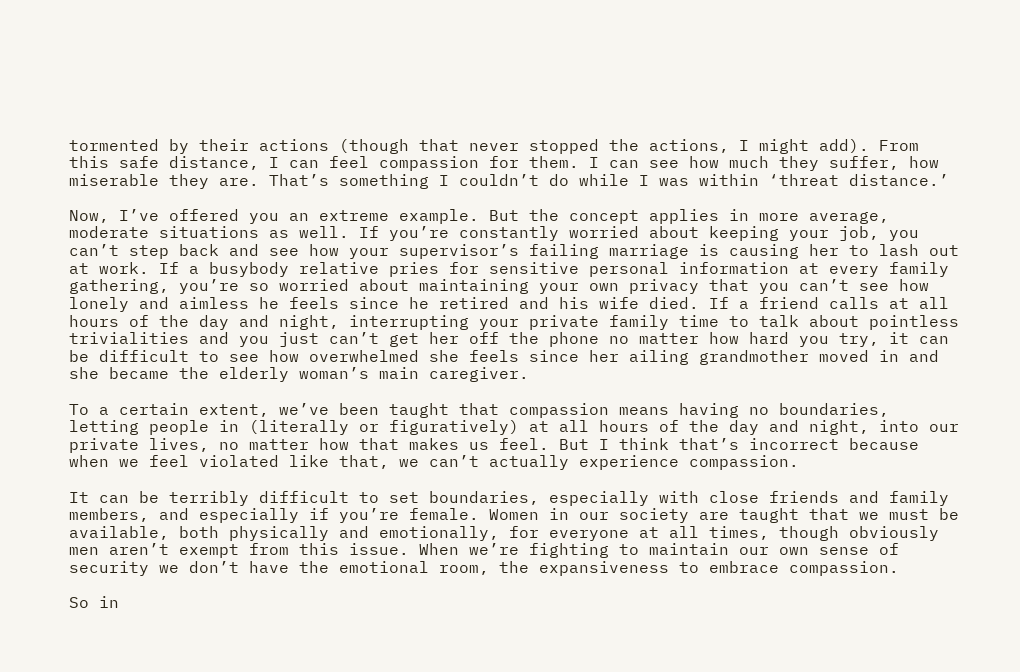tormented by their actions (though that never stopped the actions, I might add). From this safe distance, I can feel compassion for them. I can see how much they suffer, how miserable they are. That’s something I couldn’t do while I was within ‘threat distance.’

Now, I’ve offered you an extreme example. But the concept applies in more average, moderate situations as well. If you’re constantly worried about keeping your job, you can’t step back and see how your supervisor’s failing marriage is causing her to lash out at work. If a busybody relative pries for sensitive personal information at every family gathering, you’re so worried about maintaining your own privacy that you can’t see how lonely and aimless he feels since he retired and his wife died. If a friend calls at all hours of the day and night, interrupting your private family time to talk about pointless trivialities and you just can’t get her off the phone no matter how hard you try, it can be difficult to see how overwhelmed she feels since her ailing grandmother moved in and she became the elderly woman’s main caregiver.

To a certain extent, we’ve been taught that compassion means having no boundaries, letting people in (literally or figuratively) at all hours of the day and night, into our private lives, no matter how that makes us feel. But I think that’s incorrect because when we feel violated like that, we can’t actually experience compassion.

It can be terribly difficult to set boundaries, especially with close friends and family members, and especially if you’re female. Women in our society are taught that we must be available, both physically and emotionally, for everyone at all times, though obviously men aren’t exempt from this issue. When we’re fighting to maintain our own sense of security we don’t have the emotional room, the expansiveness to embrace compassion.

So in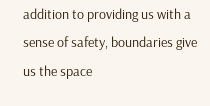addition to providing us with a sense of safety, boundaries give us the space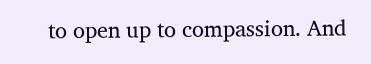to open up to compassion. And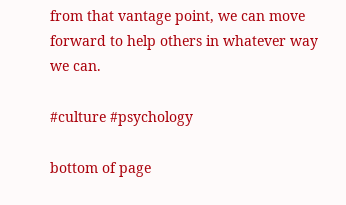from that vantage point, we can move forward to help others in whatever way we can.

#culture #psychology

bottom of page